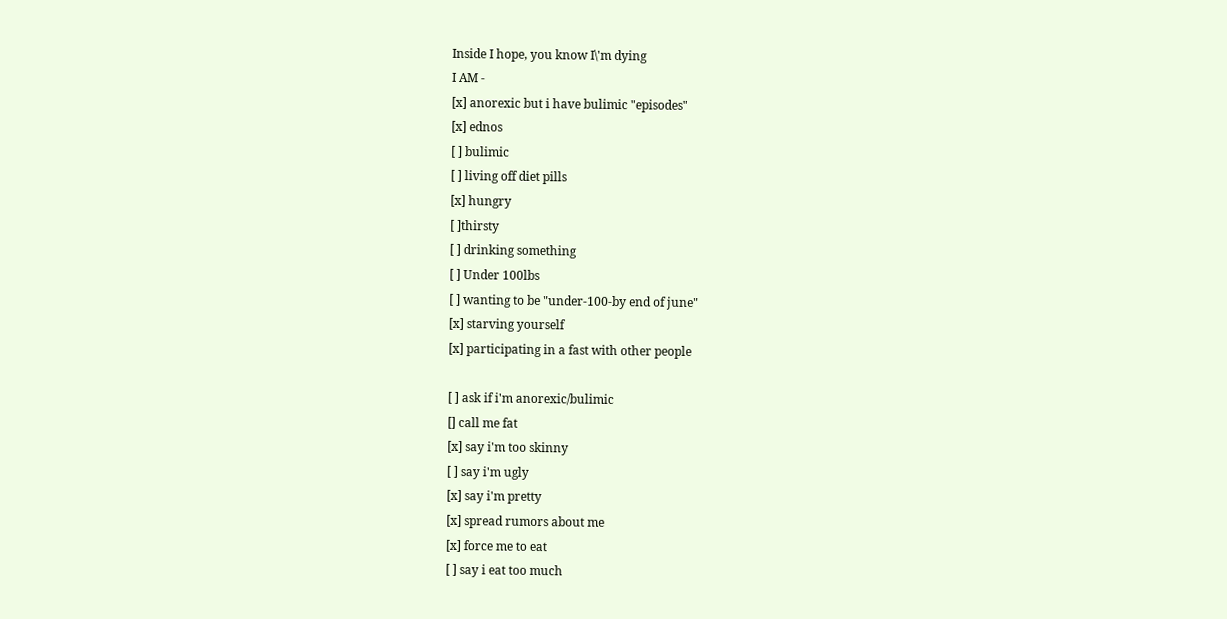Inside I hope, you know I\'m dying
I AM -
[x] anorexic but i have bulimic "episodes"
[x] ednos
[ ] bulimic
[ ] living off diet pills
[x] hungry
[ ]thirsty
[ ] drinking something
[ ] Under 100lbs
[ ] wanting to be "under-100-by end of june"
[x] starving yourself
[x] participating in a fast with other people

[ ] ask if i'm anorexic/bulimic
[] call me fat
[x] say i'm too skinny
[ ] say i'm ugly
[x] say i'm pretty
[x] spread rumors about me
[x] force me to eat
[ ] say i eat too much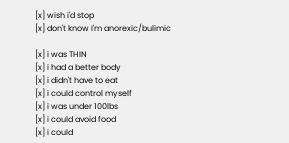[x] wish i'd stop
[x] don't know I'm anorexic/bulimic

[x] i was THIN
[x] i had a better body
[x] i didn't have to eat
[x] i could control myself
[x] i was under 100lbs
[x] i could avoid food
[x] i could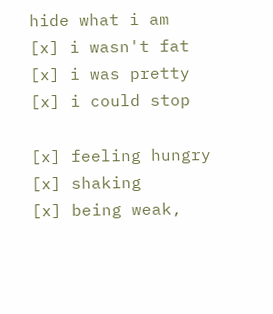hide what i am
[x] i wasn't fat
[x] i was pretty
[x] i could stop

[x] feeling hungry
[x] shaking
[x] being weak,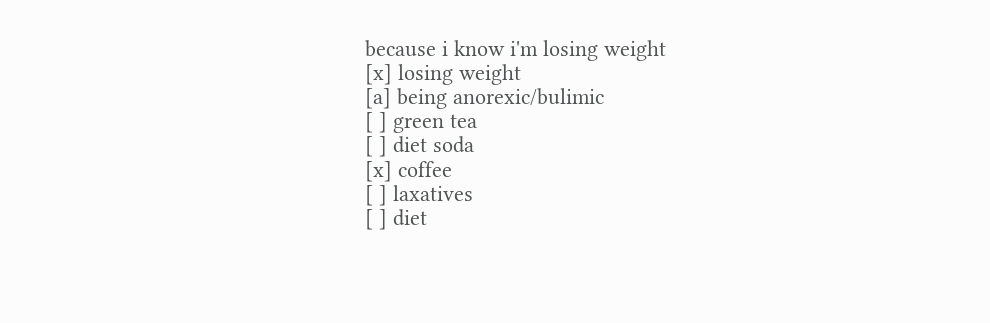because i know i'm losing weight
[x] losing weight
[a] being anorexic/bulimic
[ ] green tea
[ ] diet soda
[x] coffee
[ ] laxatives
[ ] diet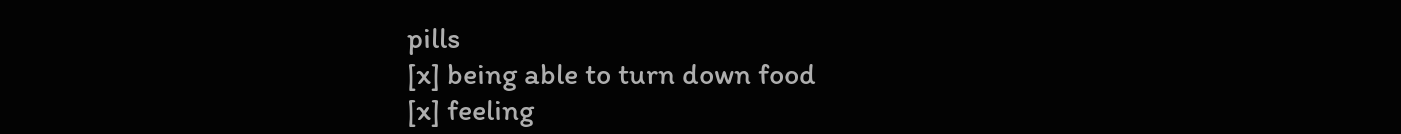pills
[x] being able to turn down food
[x] feeling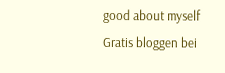good about myself
Gratis bloggen bei